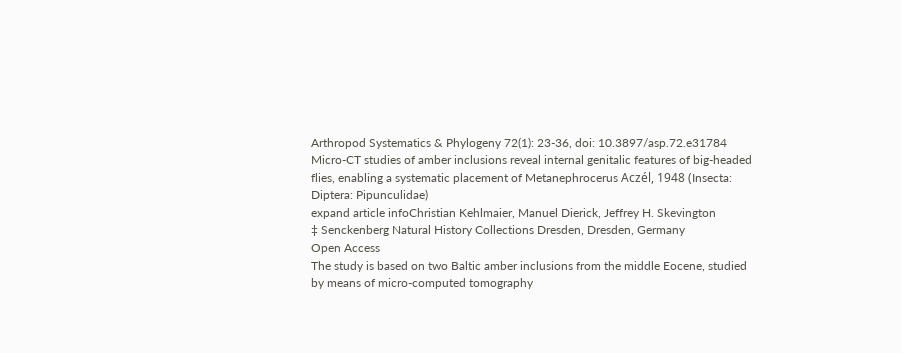Arthropod Systematics & Phylogeny 72(1): 23-36, doi: 10.3897/asp.72.e31784
Micro-CT studies of amber inclusions reveal internal genitalic features of big-headed flies, enabling a systematic placement of Metanephrocerus Aczél, 1948 (Insecta: Diptera: Pipunculidae)
expand article infoChristian Kehlmaier, Manuel Dierick, Jeffrey H. Skevington
‡ Senckenberg Natural History Collections Dresden, Dresden, Germany
Open Access
The study is based on two Baltic amber inclusions from the middle Eocene, studied by means of micro-computed tomography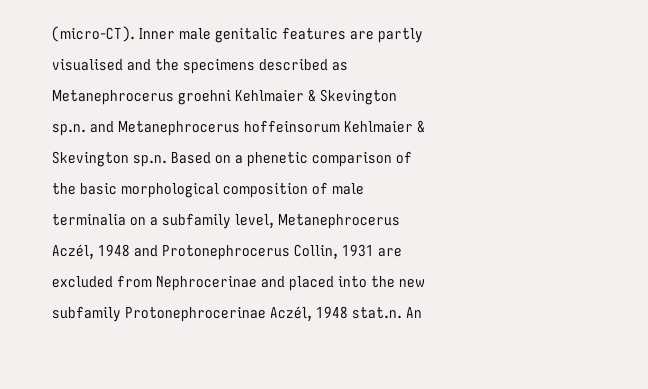(micro-CT). Inner male genitalic features are partly visualised and the specimens described as Metanephrocerus groehni Kehlmaier & Skevington sp.n. and Metanephrocerus hoffeinsorum Kehlmaier & Skevington sp.n. Based on a phenetic comparison of the basic morphological composition of male terminalia on a subfamily level, Metanephrocerus Aczél, 1948 and Protonephrocerus Collin, 1931 are excluded from Nephrocerinae and placed into the new subfamily Protonephrocerinae Aczél, 1948 stat.n. An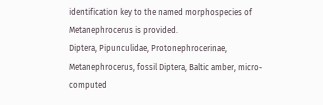identification key to the named morphospecies of Metanephrocerus is provided.
Diptera, Pipunculidae, Protonephrocerinae, Metanephrocerus, fossil Diptera, Baltic amber, micro-computed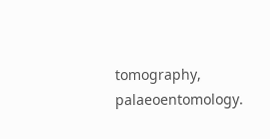tomography, palaeoentomology.